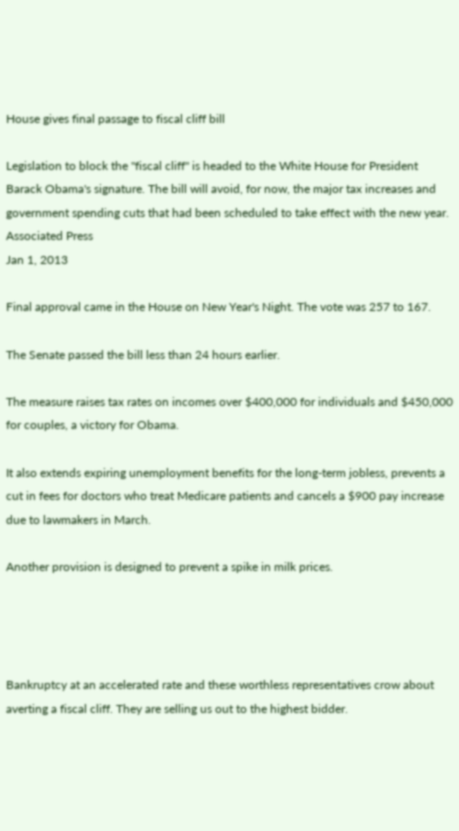House gives final passage to fiscal cliff bill

Legislation to block the "fiscal cliff" is headed to the White House for President Barack Obama's signature. The bill will avoid, for now, the major tax increases and government spending cuts that had been scheduled to take effect with the new year.
Associated Press
Jan 1, 2013

Final approval came in the House on New Year's Night. The vote was 257 to 167.

The Senate passed the bill less than 24 hours earlier.

The measure raises tax rates on incomes over $400,000 for individuals and $450,000 for couples, a victory for Obama.

It also extends expiring unemployment benefits for the long-term jobless, prevents a cut in fees for doctors who treat Medicare patients and cancels a $900 pay increase due to lawmakers in March.

Another provision is designed to prevent a spike in milk prices.




Bankruptcy at an accelerated rate and these worthless representatives crow about averting a fiscal cliff. They are selling us out to the highest bidder.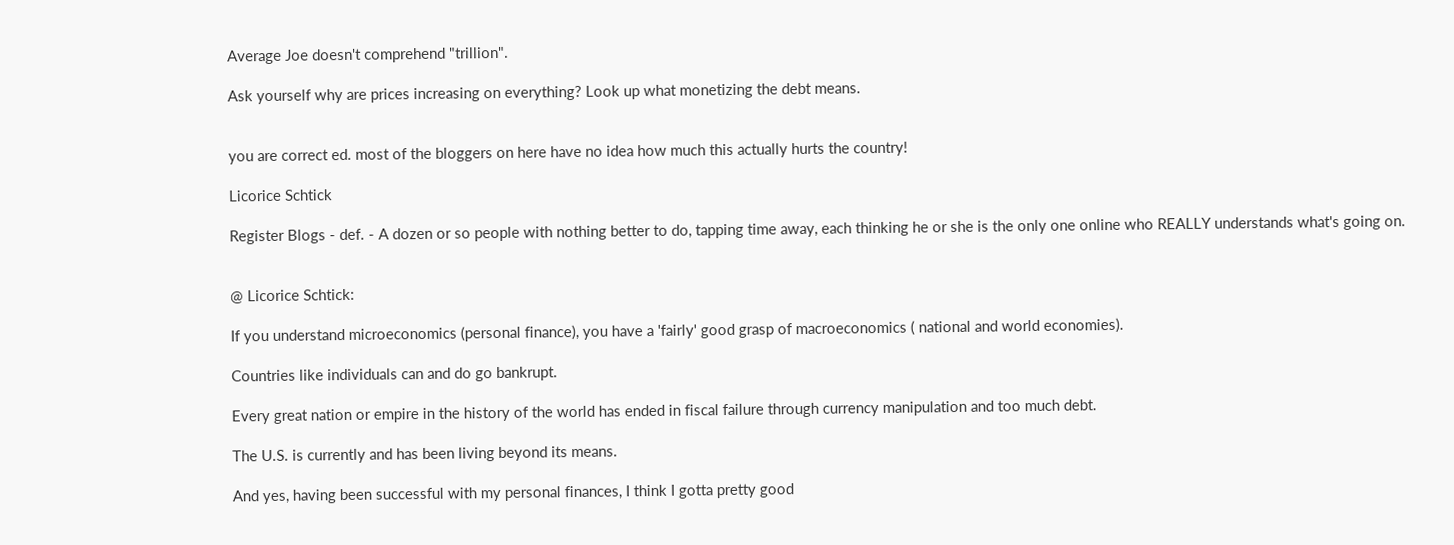Average Joe doesn't comprehend "trillion".

Ask yourself why are prices increasing on everything? Look up what monetizing the debt means.


you are correct ed. most of the bloggers on here have no idea how much this actually hurts the country!

Licorice Schtick

Register Blogs - def. - A dozen or so people with nothing better to do, tapping time away, each thinking he or she is the only one online who REALLY understands what's going on.


@ Licorice Schtick:

If you understand microeconomics (personal finance), you have a 'fairly' good grasp of macroeconomics ( national and world economies).

Countries like individuals can and do go bankrupt.

Every great nation or empire in the history of the world has ended in fiscal failure through currency manipulation and too much debt.

The U.S. is currently and has been living beyond its means.

And yes, having been successful with my personal finances, I think I gotta pretty good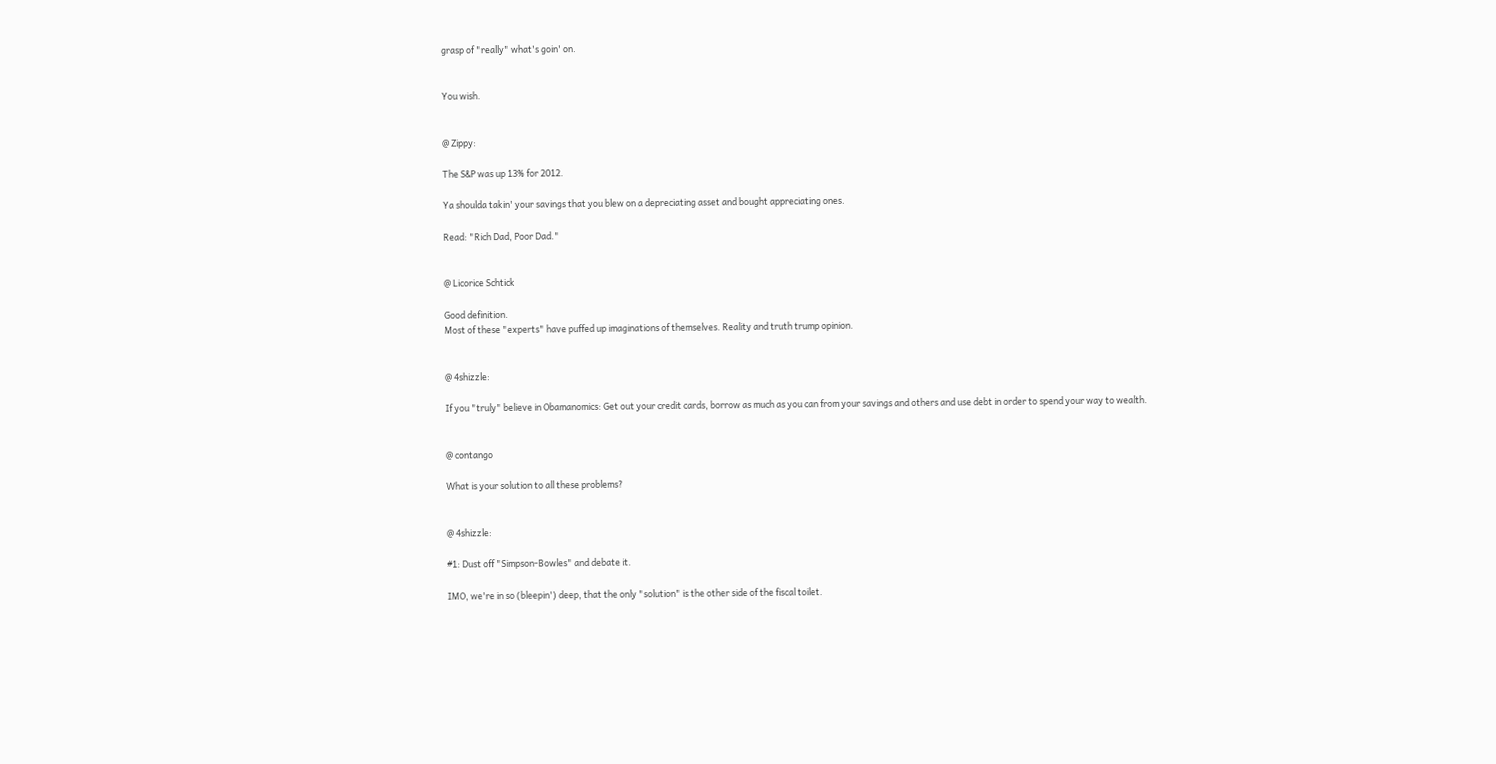grasp of "really" what's goin' on.


You wish.


@ Zippy:

The S&P was up 13% for 2012.

Ya shoulda takin' your savings that you blew on a depreciating asset and bought appreciating ones.

Read: "Rich Dad, Poor Dad."


@ Licorice Schtick

Good definition.
Most of these "experts" have puffed up imaginations of themselves. Reality and truth trump opinion.


@ 4shizzle:

If you "truly" believe in Obamanomics: Get out your credit cards, borrow as much as you can from your savings and others and use debt in order to spend your way to wealth.


@ contango

What is your solution to all these problems?


@ 4shizzle:

#1: Dust off "Simpson-Bowles" and debate it.

IMO, we're in so (bleepin') deep, that the only "solution" is the other side of the fiscal toilet.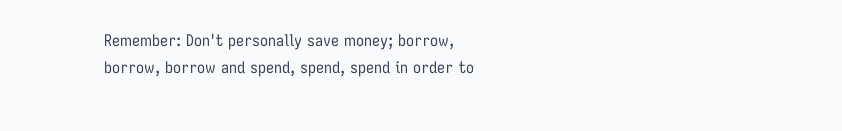Remember: Don't personally save money; borrow, borrow, borrow and spend, spend, spend in order to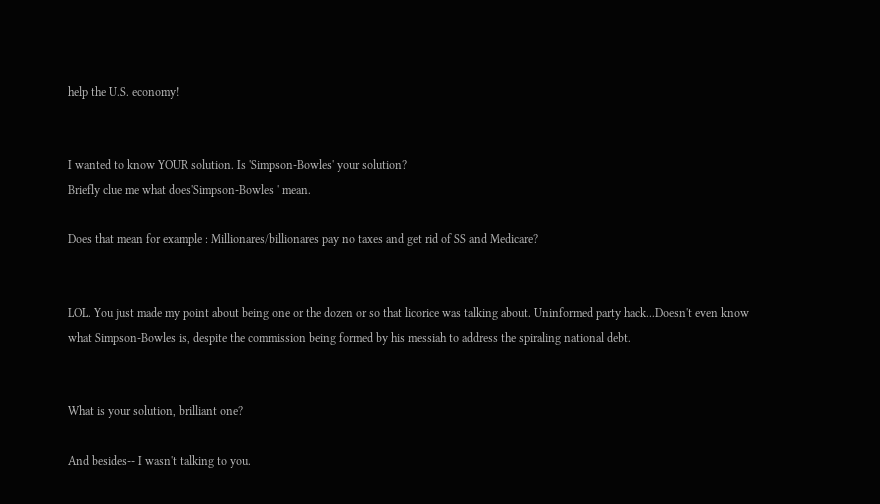help the U.S. economy!


I wanted to know YOUR solution. Is 'Simpson-Bowles' your solution?
Briefly clue me what does'Simpson-Bowles ' mean.

Does that mean for example : Millionares/billionares pay no taxes and get rid of SS and Medicare?


LOL. You just made my point about being one or the dozen or so that licorice was talking about. Uninformed party hack...Doesn't even know what Simpson-Bowles is, despite the commission being formed by his messiah to address the spiraling national debt.


What is your solution, brilliant one?

And besides-- I wasn't talking to you.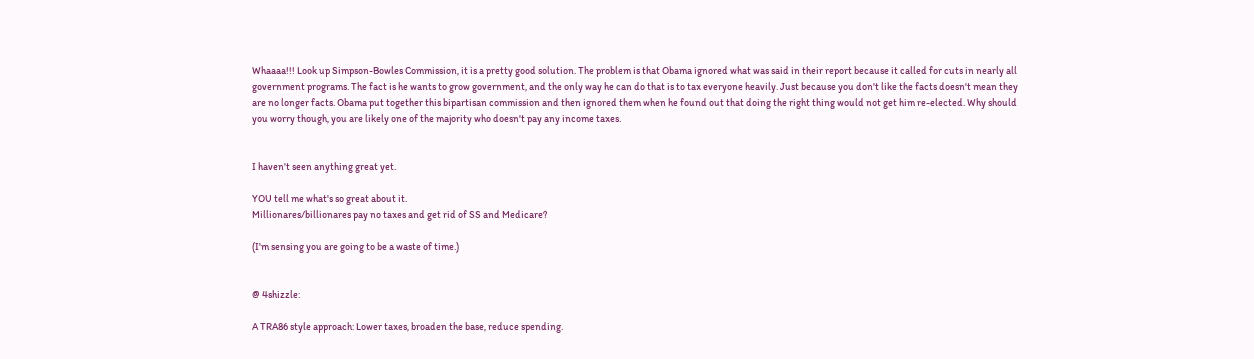Whaaaa!!! Look up Simpson-Bowles Commission, it is a pretty good solution. The problem is that Obama ignored what was said in their report because it called for cuts in nearly all government programs. The fact is he wants to grow government, and the only way he can do that is to tax everyone heavily. Just because you don't like the facts doesn't mean they are no longer facts. Obama put together this bipartisan commission and then ignored them when he found out that doing the right thing would not get him re-elected. Why should you worry though, you are likely one of the majority who doesn't pay any income taxes.


I haven't seen anything great yet.

YOU tell me what's so great about it.
Millionares/billionares pay no taxes and get rid of SS and Medicare?

(I'm sensing you are going to be a waste of time.)


@ 4shizzle:

A TRA86 style approach: Lower taxes, broaden the base, reduce spending.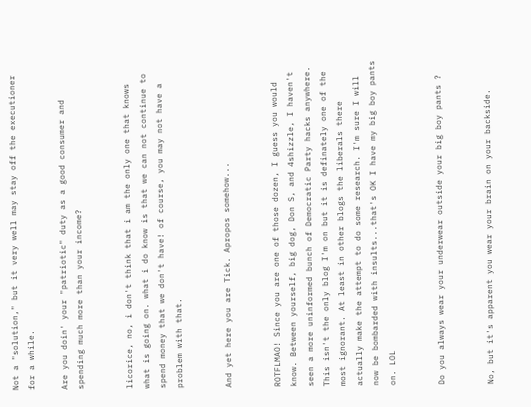Not a "solution," but it very well may stay off the executioner for a while.

Are you doin' your "patriotic" duty as a good consumer and spending much more than your income?


licorice, no, i don't think that i am the only one that knows what is going on. what i do know is that we can not continue to spend money that we don't have! of course, you may not have a problem with that.


And yet here you are Tick. Apropos somehow...


ROTFLMAO! Since you are one of those dozen, I guess you would know. Between yourself, big dog, Don S, and 4shizzle, I haven't seen a more uninformed bunch of Democratic Party hacks anywhere. This isn't the only blog I'm on but it is definately one of the most ignorant. At least in other blogs the liberals there actually make the attempt to do some research. I'm sure I will now be bombarded with insults...that's OK I have my big boy pants on. LOL


Do you always wear your underwear outside your big boy pants ?


No, but it's apparent you wear your brain on your backside.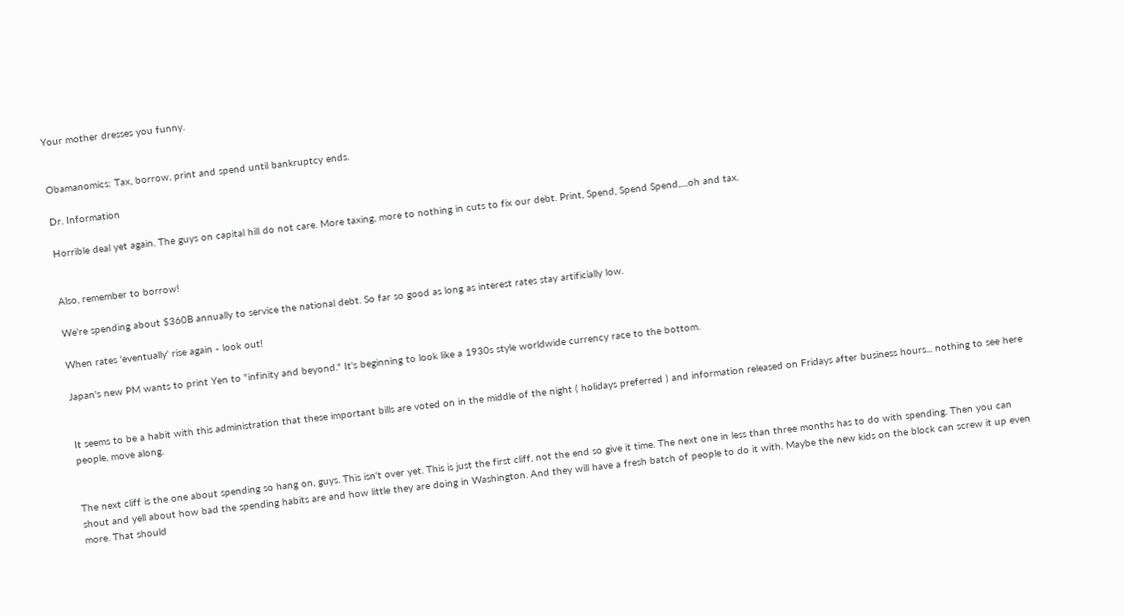Your mother dresses you funny.


Obamanomics: Tax, borrow, print and spend until bankruptcy ends.

Dr. Information

Horrible deal yet again. The guys on capital hill do not care. More taxing, more to nothing in cuts to fix our debt. Print, Spend, Spend Spend,....oh and tax.


Also, remember to borrow!

We're spending about $360B annually to service the national debt. So far so good as long as interest rates stay artificially low.

When rates 'eventually' rise again - look out!

Japan's new PM wants to print Yen to "infinity and beyond." It's beginning to look like a 1930s style worldwide currency race to the bottom.


It seems to be a habit with this administration that these important bills are voted on in the middle of the night ( holidays preferred ) and information released on Fridays after business hours... nothing to see here people, move along.


The next cliff is the one about spending so hang on, guys. This isn't over yet. This is just the first cliff, not the end so give it time. The next one in less than three months has to do with spending. Then you can shout and yell about how bad the spending habits are and how little they are doing in Washington. And they will have a fresh batch of people to do it with. Maybe the new kids on the block can screw it up even more. That should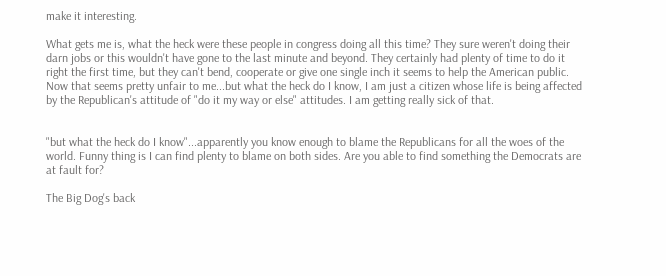make it interesting.

What gets me is, what the heck were these people in congress doing all this time? They sure weren't doing their darn jobs or this wouldn't have gone to the last minute and beyond. They certainly had plenty of time to do it right the first time, but they can't bend, cooperate or give one single inch it seems to help the American public. Now that seems pretty unfair to me...but what the heck do I know, I am just a citizen whose life is being affected by the Republican's attitude of "do it my way or else" attitudes. I am getting really sick of that.


"but what the heck do I know"...apparently you know enough to blame the Republicans for all the woes of the world. Funny thing is I can find plenty to blame on both sides. Are you able to find something the Democrats are at fault for?

The Big Dog's back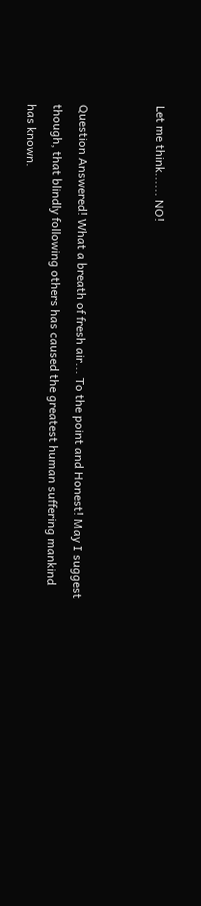Let me think...... NO!


Question Answered! What a breath of fresh air... To the point and Honest! May I suggest though, that blindly following others has caused the greatest human suffering mankind has known.